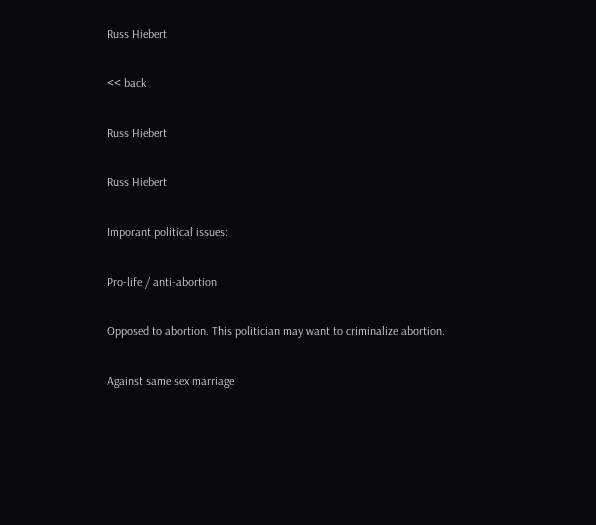Russ Hiebert

<< back

Russ Hiebert

Russ Hiebert

Imporant political issues:

Pro-life / anti-abortion

Opposed to abortion. This politician may want to criminalize abortion.

Against same sex marriage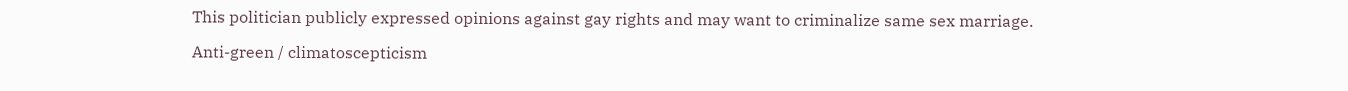This politician publicly expressed opinions against gay rights and may want to criminalize same sex marriage.

Anti-green / climatoscepticism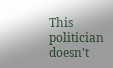This politician doesn't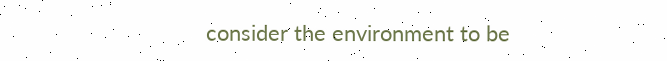consider the environment to be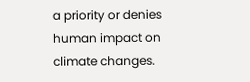a priority or denies human impact on climate changes.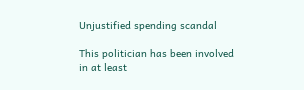Unjustified spending scandal

This politician has been involved in at least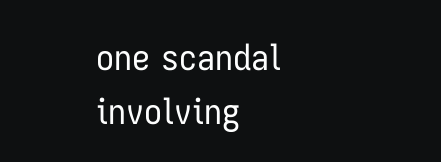one scandal involving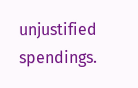unjustified spendings.